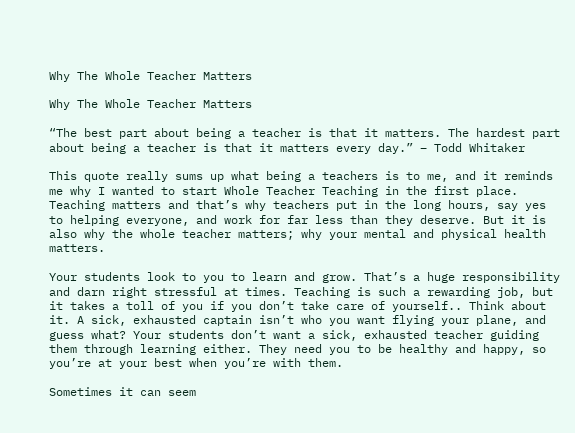Why The Whole Teacher Matters

Why The Whole Teacher Matters

“The best part about being a teacher is that it matters. The hardest part about being a teacher is that it matters every day.” – Todd Whitaker

This quote really sums up what being a teachers is to me, and it reminds me why I wanted to start Whole Teacher Teaching in the first place. Teaching matters and that’s why teachers put in the long hours, say yes to helping everyone, and work for far less than they deserve. But it is also why the whole teacher matters; why your mental and physical health matters.

Your students look to you to learn and grow. That’s a huge responsibility and darn right stressful at times. Teaching is such a rewarding job, but it takes a toll of you if you don’t take care of yourself.. Think about it. A sick, exhausted captain isn’t who you want flying your plane, and guess what? Your students don’t want a sick, exhausted teacher guiding them through learning either. They need you to be healthy and happy, so you’re at your best when you’re with them.

Sometimes it can seem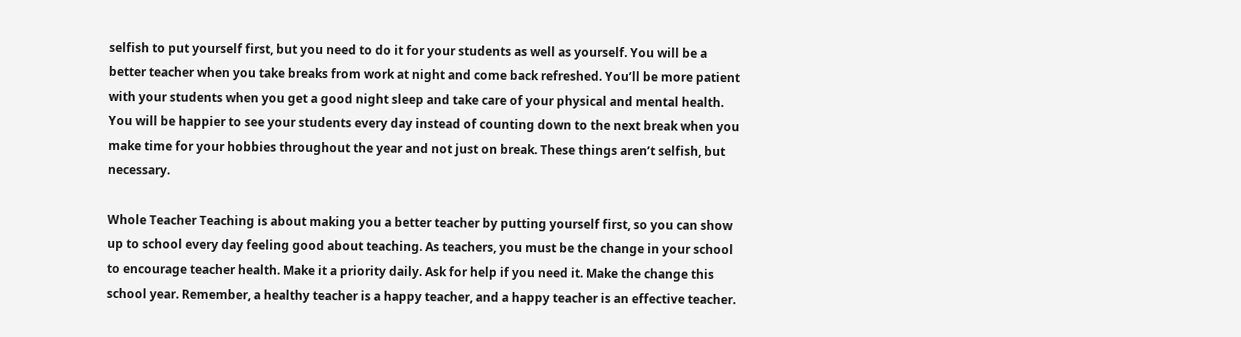selfish to put yourself first, but you need to do it for your students as well as yourself. You will be a better teacher when you take breaks from work at night and come back refreshed. You’ll be more patient with your students when you get a good night sleep and take care of your physical and mental health. You will be happier to see your students every day instead of counting down to the next break when you make time for your hobbies throughout the year and not just on break. These things aren’t selfish, but necessary.

Whole Teacher Teaching is about making you a better teacher by putting yourself first, so you can show up to school every day feeling good about teaching. As teachers, you must be the change in your school to encourage teacher health. Make it a priority daily. Ask for help if you need it. Make the change this school year. Remember, a healthy teacher is a happy teacher, and a happy teacher is an effective teacher.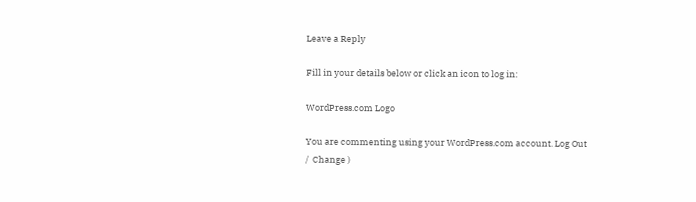Leave a Reply

Fill in your details below or click an icon to log in:

WordPress.com Logo

You are commenting using your WordPress.com account. Log Out /  Change )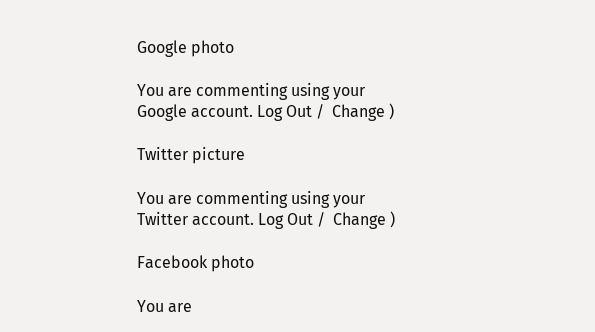Google photo

You are commenting using your Google account. Log Out /  Change )

Twitter picture

You are commenting using your Twitter account. Log Out /  Change )

Facebook photo

You are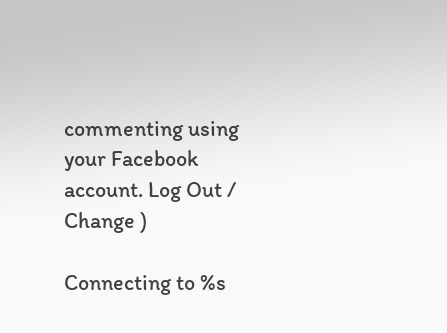commenting using your Facebook account. Log Out /  Change )

Connecting to %s